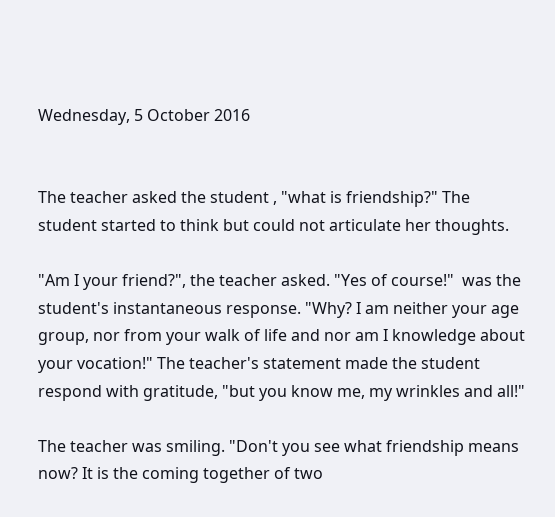Wednesday, 5 October 2016


The teacher asked the student , "what is friendship?" The student started to think but could not articulate her thoughts.

"Am I your friend?", the teacher asked. "Yes of course!"  was the student's instantaneous response. "Why? I am neither your age group, nor from your walk of life and nor am I knowledge about your vocation!" The teacher's statement made the student respond with gratitude, "but you know me, my wrinkles and all!"

The teacher was smiling. "Don't you see what friendship means now? It is the coming together of two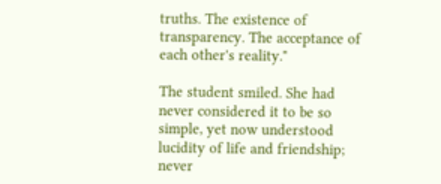truths. The existence of transparency. The acceptance of each other's reality."

The student smiled. She had never considered it to be so simple, yet now understood lucidity of life and friendship; never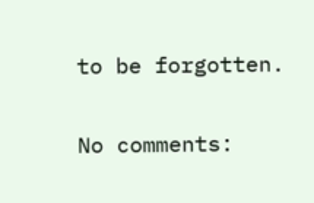to be forgotten.

No comments: